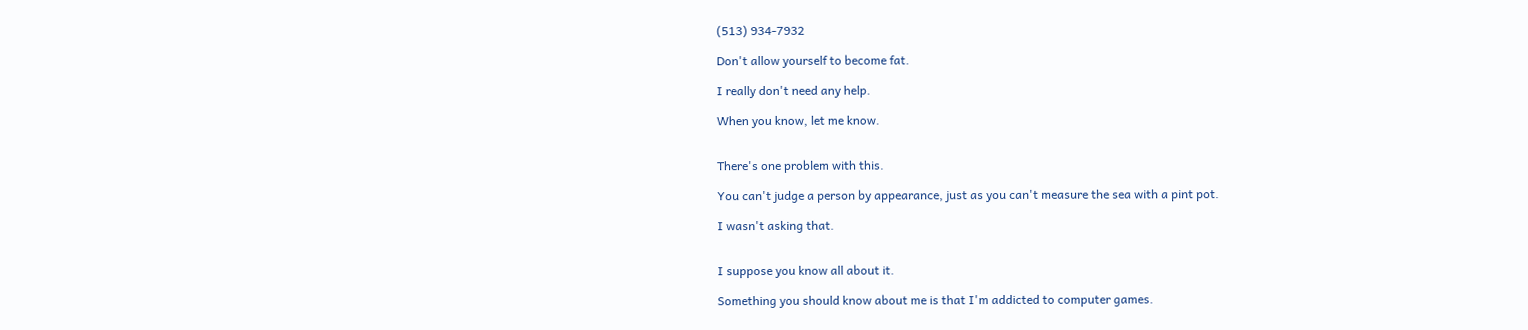(513) 934-7932

Don't allow yourself to become fat.

I really don't need any help.

When you know, let me know.


There's one problem with this.

You can't judge a person by appearance, just as you can't measure the sea with a pint pot.

I wasn't asking that.


I suppose you know all about it.

Something you should know about me is that I'm addicted to computer games.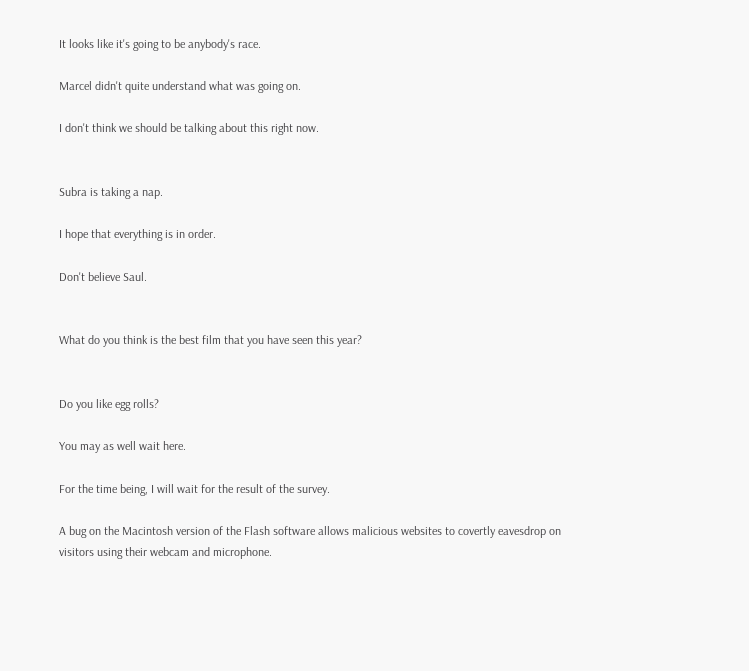It looks like it's going to be anybody's race.

Marcel didn't quite understand what was going on.

I don't think we should be talking about this right now.


Subra is taking a nap.

I hope that everything is in order.

Don't believe Saul.


What do you think is the best film that you have seen this year?


Do you like egg rolls?

You may as well wait here.

For the time being, I will wait for the result of the survey.

A bug on the Macintosh version of the Flash software allows malicious websites to covertly eavesdrop on visitors using their webcam and microphone.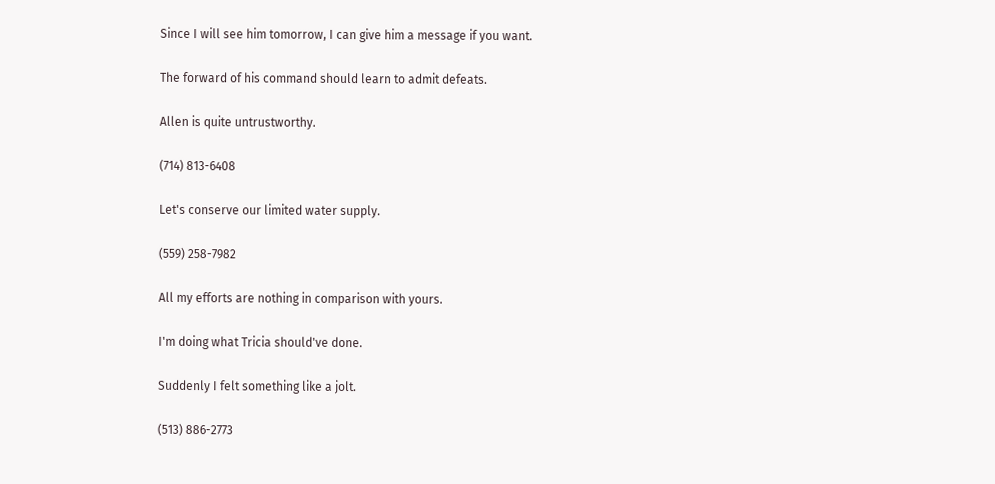Since I will see him tomorrow, I can give him a message if you want.

The forward of his command should learn to admit defeats.

Allen is quite untrustworthy.

(714) 813-6408

Let's conserve our limited water supply.

(559) 258-7982

All my efforts are nothing in comparison with yours.

I'm doing what Tricia should've done.

Suddenly I felt something like a jolt.

(513) 886-2773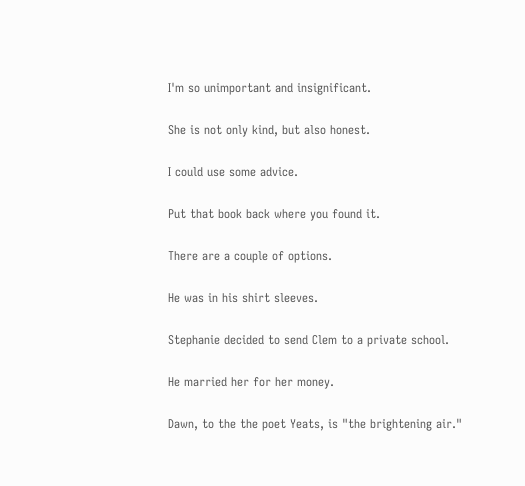I'm so unimportant and insignificant.

She is not only kind, but also honest.

I could use some advice.

Put that book back where you found it.

There are a couple of options.

He was in his shirt sleeves.

Stephanie decided to send Clem to a private school.

He married her for her money.

Dawn, to the the poet Yeats, is "the brightening air."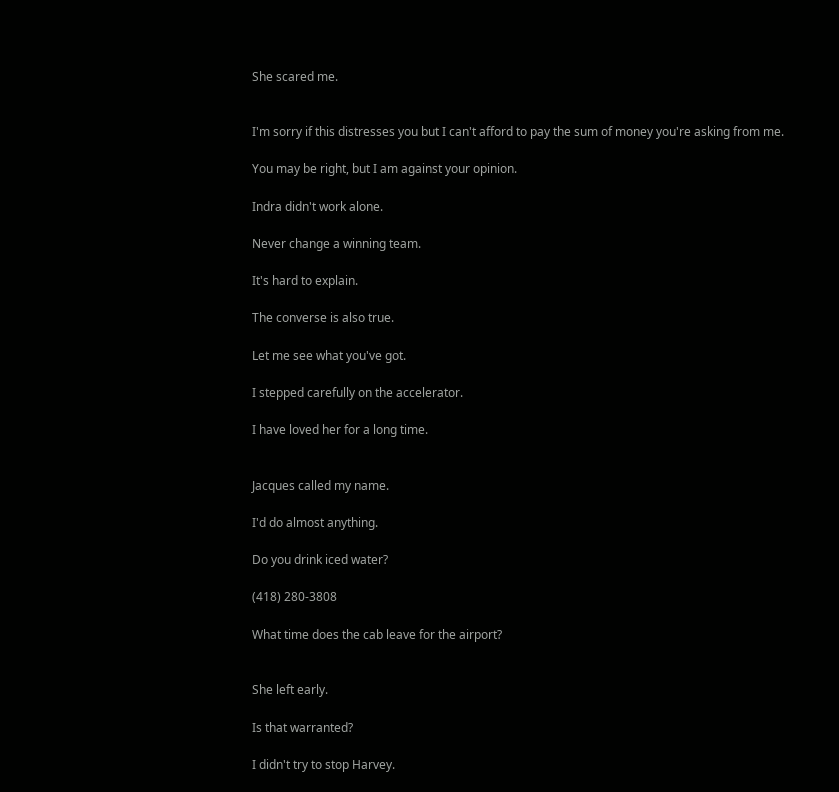She scared me.


I'm sorry if this distresses you but I can't afford to pay the sum of money you're asking from me.

You may be right, but I am against your opinion.

Indra didn't work alone.

Never change a winning team.

It's hard to explain.

The converse is also true.

Let me see what you've got.

I stepped carefully on the accelerator.

I have loved her for a long time.


Jacques called my name.

I'd do almost anything.

Do you drink iced water?

(418) 280-3808

What time does the cab leave for the airport?


She left early.

Is that warranted?

I didn't try to stop Harvey.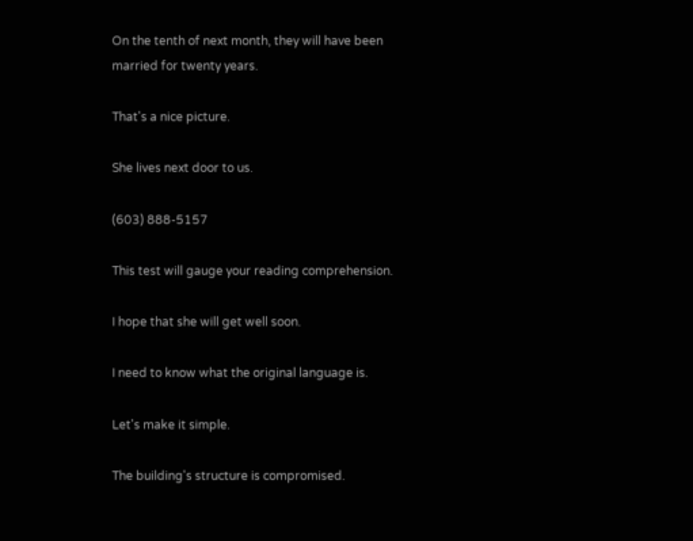On the tenth of next month, they will have been married for twenty years.

That's a nice picture.

She lives next door to us.

(603) 888-5157

This test will gauge your reading comprehension.

I hope that she will get well soon.

I need to know what the original language is.

Let's make it simple.

The building's structure is compromised.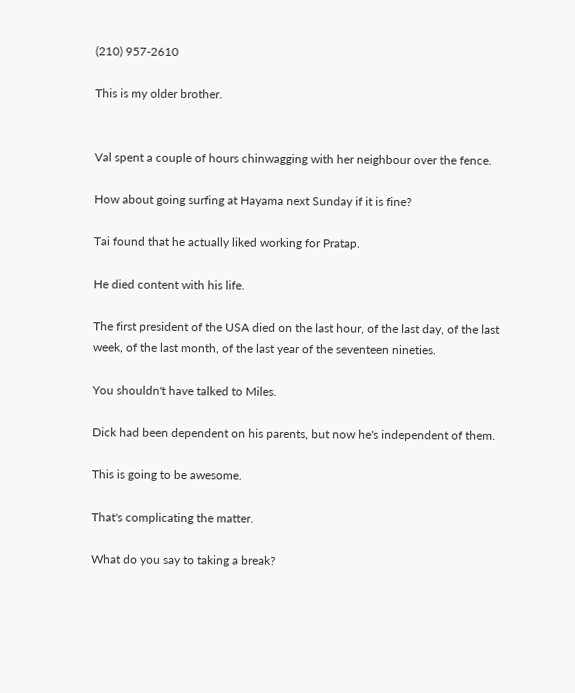(210) 957-2610

This is my older brother.


Val spent a couple of hours chinwagging with her neighbour over the fence.

How about going surfing at Hayama next Sunday if it is fine?

Tai found that he actually liked working for Pratap.

He died content with his life.

The first president of the USA died on the last hour, of the last day, of the last week, of the last month, of the last year of the seventeen nineties.

You shouldn't have talked to Miles.

Dick had been dependent on his parents, but now he's independent of them.

This is going to be awesome.

That's complicating the matter.

What do you say to taking a break?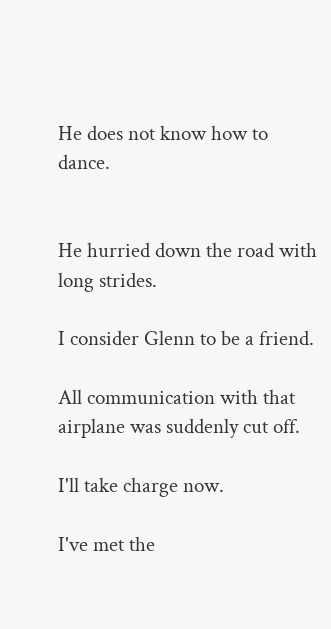He does not know how to dance.


He hurried down the road with long strides.

I consider Glenn to be a friend.

All communication with that airplane was suddenly cut off.

I'll take charge now.

I've met the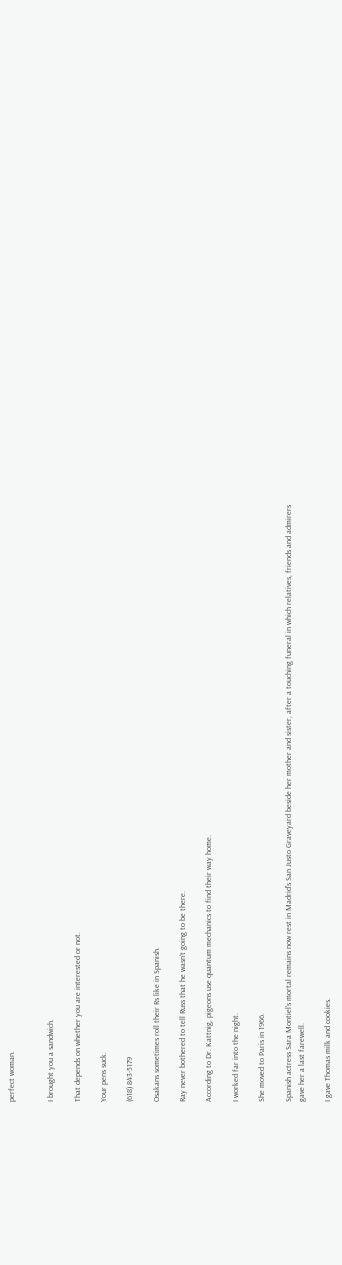perfect woman.


I brought you a sandwich.

That depends on whether you are interested or not.

Your pens suck.

(618) 843-5179

Osakans sometimes roll their Rs like in Spanish.

Ray never bothered to tell Russ that he wasn't going to be there.

According to Dr. Kattnig, pigeons use quantum mechanics to find their way home.

I worked far into the night.

She moved to Paris in 1966.

Spanish actress Sara Montiel's mortal remains now rest in Madrid's San Justo Graveyard beside her mother and sister, after a touching funeral in which relatives, friends and admirers gave her a last farewell.

I gave Thomas milk and cookies.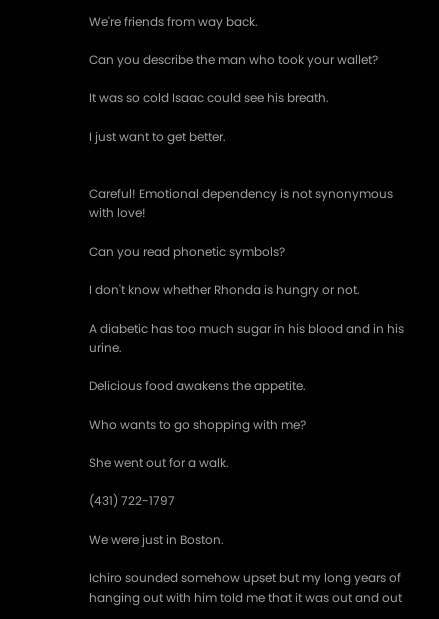We're friends from way back.

Can you describe the man who took your wallet?

It was so cold Isaac could see his breath.

I just want to get better.


Careful! Emotional dependency is not synonymous with love!

Can you read phonetic symbols?

I don't know whether Rhonda is hungry or not.

A diabetic has too much sugar in his blood and in his urine.

Delicious food awakens the appetite.

Who wants to go shopping with me?

She went out for a walk.

(431) 722-1797

We were just in Boston.

Ichiro sounded somehow upset but my long years of hanging out with him told me that it was out and out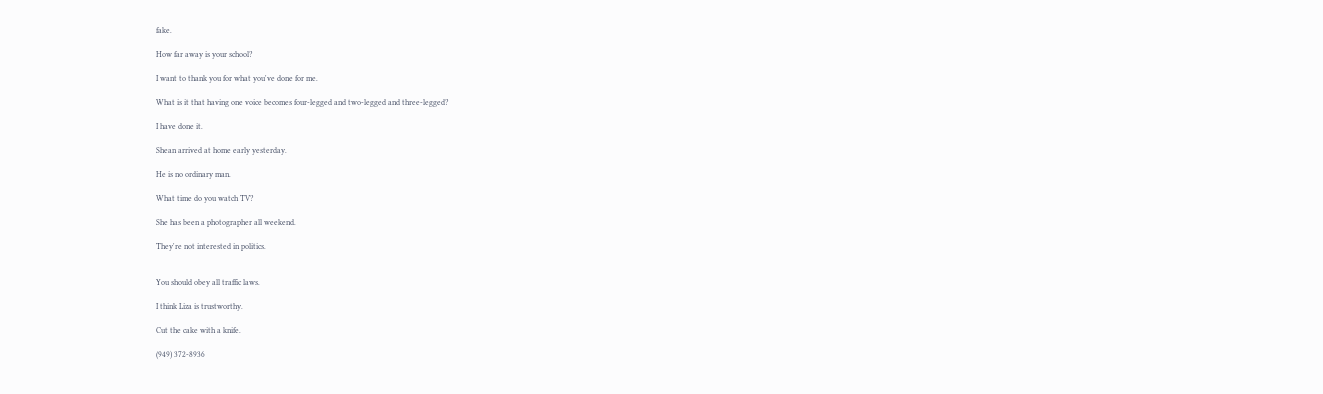fake.

How far away is your school?

I want to thank you for what you've done for me.

What is it that having one voice becomes four-legged and two-legged and three-legged?

I have done it.

Shean arrived at home early yesterday.

He is no ordinary man.

What time do you watch TV?

She has been a photographer all weekend.

They're not interested in politics.


You should obey all traffic laws.

I think Liza is trustworthy.

Cut the cake with a knife.

(949) 372-8936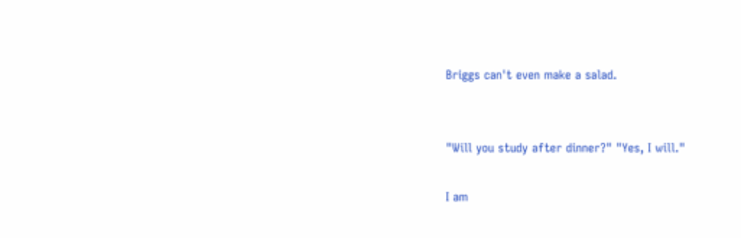Briggs can't even make a salad.


"Will you study after dinner?" "Yes, I will."

I am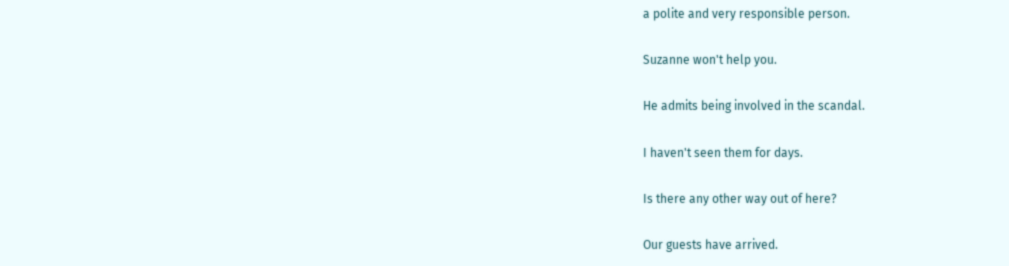a polite and very responsible person.

Suzanne won't help you.

He admits being involved in the scandal.

I haven't seen them for days.

Is there any other way out of here?

Our guests have arrived.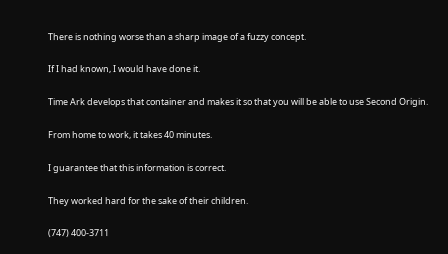There is nothing worse than a sharp image of a fuzzy concept.

If I had known, I would have done it.

Time Ark develops that container and makes it so that you will be able to use Second Origin.

From home to work, it takes 40 minutes.

I guarantee that this information is correct.

They worked hard for the sake of their children.

(747) 400-3711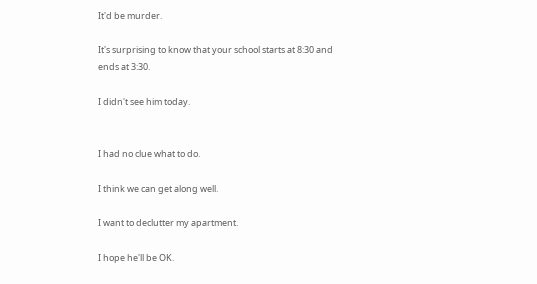It'd be murder.

It's surprising to know that your school starts at 8:30 and ends at 3:30.

I didn't see him today.


I had no clue what to do.

I think we can get along well.

I want to declutter my apartment.

I hope he'll be OK.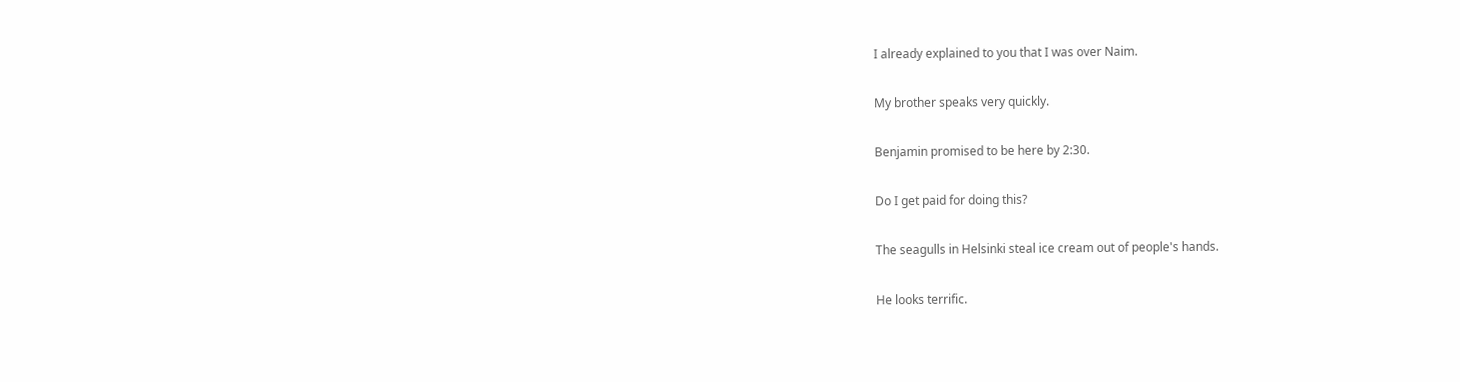I already explained to you that I was over Naim.

My brother speaks very quickly.

Benjamin promised to be here by 2:30.

Do I get paid for doing this?

The seagulls in Helsinki steal ice cream out of people's hands.

He looks terrific.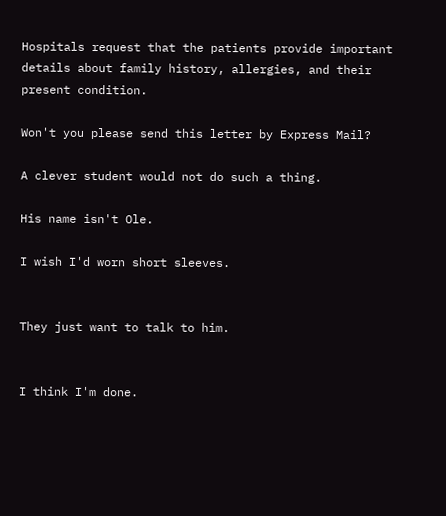Hospitals request that the patients provide important details about family history, allergies, and their present condition.

Won't you please send this letter by Express Mail?

A clever student would not do such a thing.

His name isn't Ole.

I wish I'd worn short sleeves.


They just want to talk to him.


I think I'm done.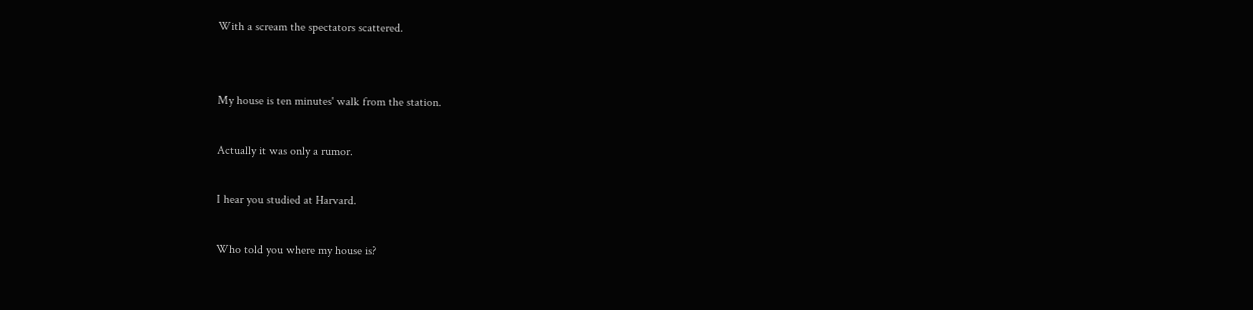With a scream the spectators scattered.


My house is ten minutes' walk from the station.

Actually it was only a rumor.

I hear you studied at Harvard.

Who told you where my house is?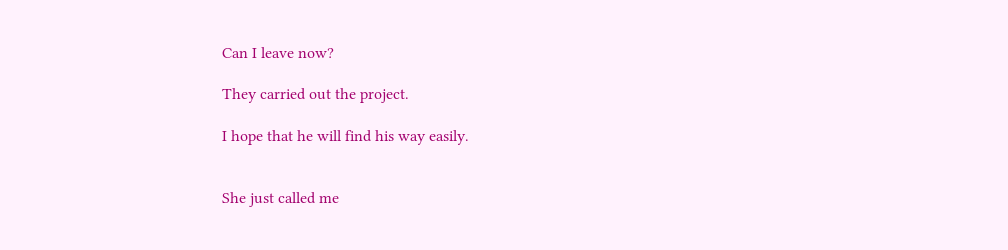Can I leave now?

They carried out the project.

I hope that he will find his way easily.


She just called me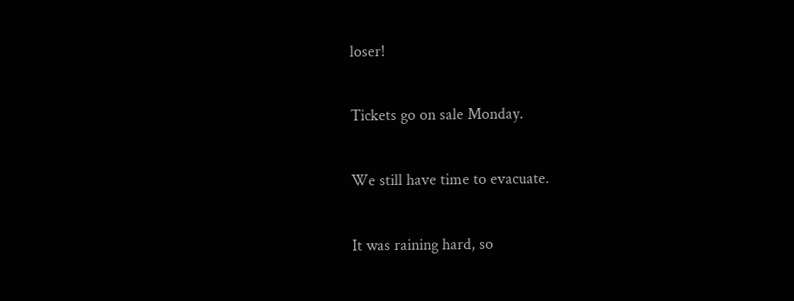loser!

Tickets go on sale Monday.

We still have time to evacuate.

It was raining hard, so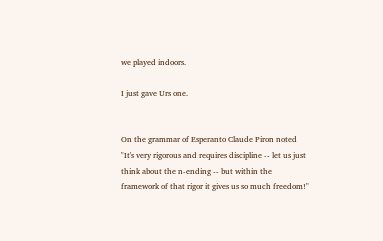we played indoors.

I just gave Urs one.


On the grammar of Esperanto Claude Piron noted "It's very rigorous and requires discipline -- let us just think about the n-ending -- but within the framework of that rigor it gives us so much freedom!"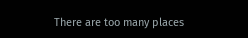There are too many places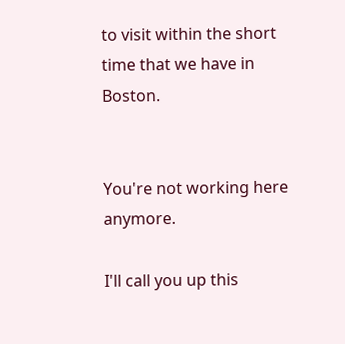to visit within the short time that we have in Boston.


You're not working here anymore.

I'll call you up this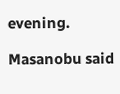evening.

Masanobu said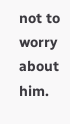not to worry about him.